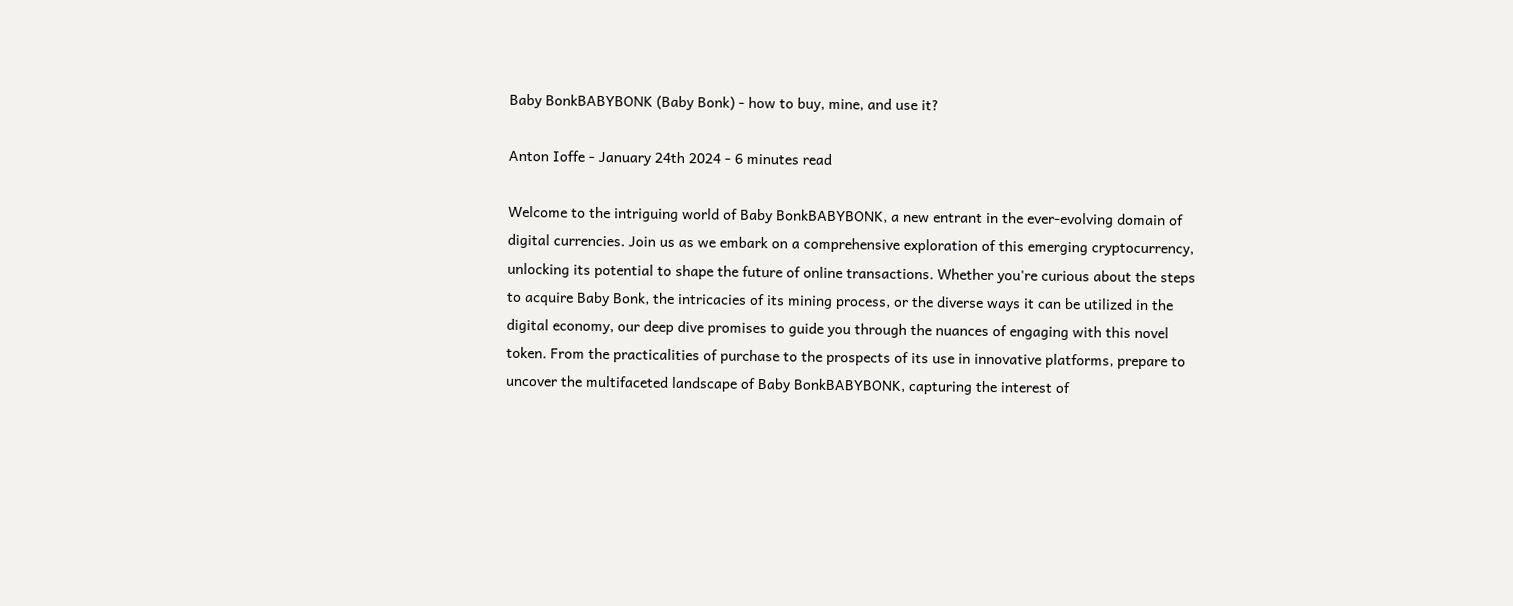Baby BonkBABYBONK (Baby Bonk) - how to buy, mine, and use it?

Anton Ioffe - January 24th 2024 - 6 minutes read

Welcome to the intriguing world of Baby BonkBABYBONK, a new entrant in the ever-evolving domain of digital currencies. Join us as we embark on a comprehensive exploration of this emerging cryptocurrency, unlocking its potential to shape the future of online transactions. Whether you're curious about the steps to acquire Baby Bonk, the intricacies of its mining process, or the diverse ways it can be utilized in the digital economy, our deep dive promises to guide you through the nuances of engaging with this novel token. From the practicalities of purchase to the prospects of its use in innovative platforms, prepare to uncover the multifaceted landscape of Baby BonkBABYBONK, capturing the interest of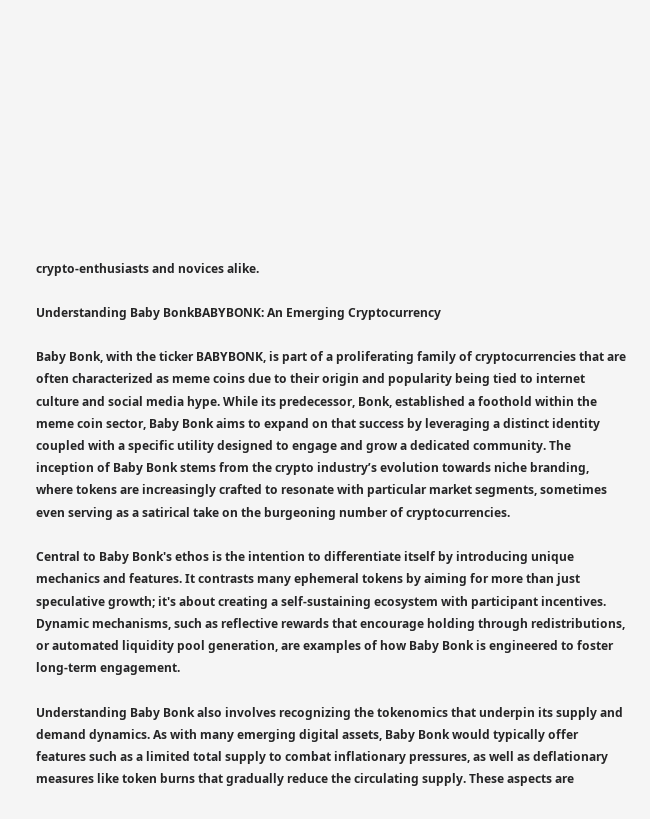crypto-enthusiasts and novices alike.

Understanding Baby BonkBABYBONK: An Emerging Cryptocurrency

Baby Bonk, with the ticker BABYBONK, is part of a proliferating family of cryptocurrencies that are often characterized as meme coins due to their origin and popularity being tied to internet culture and social media hype. While its predecessor, Bonk, established a foothold within the meme coin sector, Baby Bonk aims to expand on that success by leveraging a distinct identity coupled with a specific utility designed to engage and grow a dedicated community. The inception of Baby Bonk stems from the crypto industry’s evolution towards niche branding, where tokens are increasingly crafted to resonate with particular market segments, sometimes even serving as a satirical take on the burgeoning number of cryptocurrencies.

Central to Baby Bonk's ethos is the intention to differentiate itself by introducing unique mechanics and features. It contrasts many ephemeral tokens by aiming for more than just speculative growth; it's about creating a self-sustaining ecosystem with participant incentives. Dynamic mechanisms, such as reflective rewards that encourage holding through redistributions, or automated liquidity pool generation, are examples of how Baby Bonk is engineered to foster long-term engagement.

Understanding Baby Bonk also involves recognizing the tokenomics that underpin its supply and demand dynamics. As with many emerging digital assets, Baby Bonk would typically offer features such as a limited total supply to combat inflationary pressures, as well as deflationary measures like token burns that gradually reduce the circulating supply. These aspects are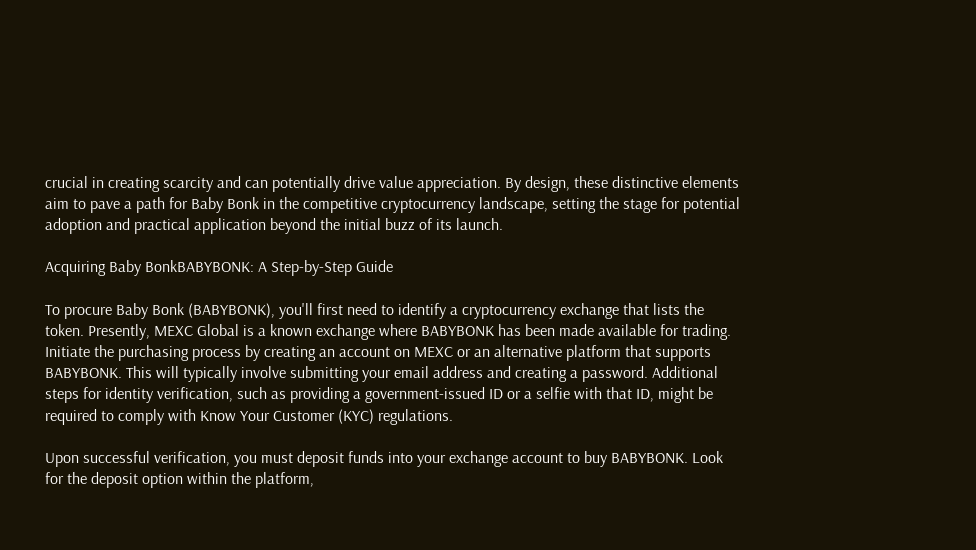crucial in creating scarcity and can potentially drive value appreciation. By design, these distinctive elements aim to pave a path for Baby Bonk in the competitive cryptocurrency landscape, setting the stage for potential adoption and practical application beyond the initial buzz of its launch.

Acquiring Baby BonkBABYBONK: A Step-by-Step Guide

To procure Baby Bonk (BABYBONK), you'll first need to identify a cryptocurrency exchange that lists the token. Presently, MEXC Global is a known exchange where BABYBONK has been made available for trading. Initiate the purchasing process by creating an account on MEXC or an alternative platform that supports BABYBONK. This will typically involve submitting your email address and creating a password. Additional steps for identity verification, such as providing a government-issued ID or a selfie with that ID, might be required to comply with Know Your Customer (KYC) regulations.

Upon successful verification, you must deposit funds into your exchange account to buy BABYBONK. Look for the deposit option within the platform,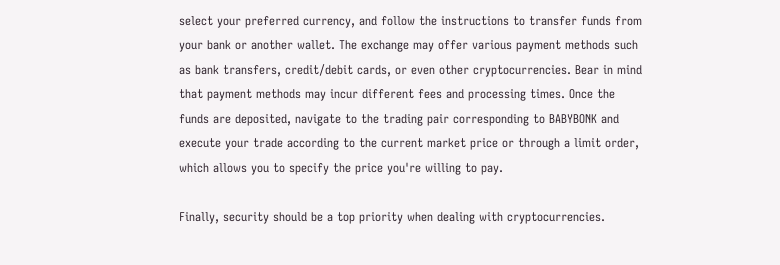select your preferred currency, and follow the instructions to transfer funds from your bank or another wallet. The exchange may offer various payment methods such as bank transfers, credit/debit cards, or even other cryptocurrencies. Bear in mind that payment methods may incur different fees and processing times. Once the funds are deposited, navigate to the trading pair corresponding to BABYBONK and execute your trade according to the current market price or through a limit order, which allows you to specify the price you're willing to pay.

Finally, security should be a top priority when dealing with cryptocurrencies.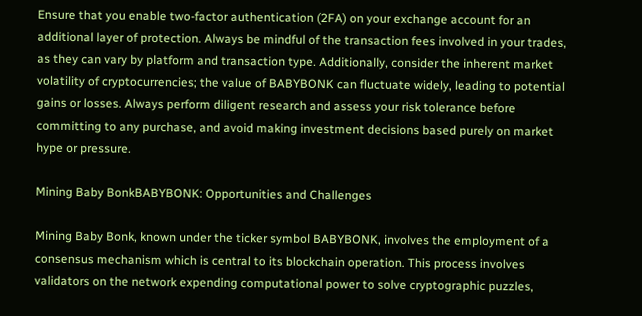Ensure that you enable two-factor authentication (2FA) on your exchange account for an additional layer of protection. Always be mindful of the transaction fees involved in your trades, as they can vary by platform and transaction type. Additionally, consider the inherent market volatility of cryptocurrencies; the value of BABYBONK can fluctuate widely, leading to potential gains or losses. Always perform diligent research and assess your risk tolerance before committing to any purchase, and avoid making investment decisions based purely on market hype or pressure.

Mining Baby BonkBABYBONK: Opportunities and Challenges

Mining Baby Bonk, known under the ticker symbol BABYBONK, involves the employment of a consensus mechanism which is central to its blockchain operation. This process involves validators on the network expending computational power to solve cryptographic puzzles,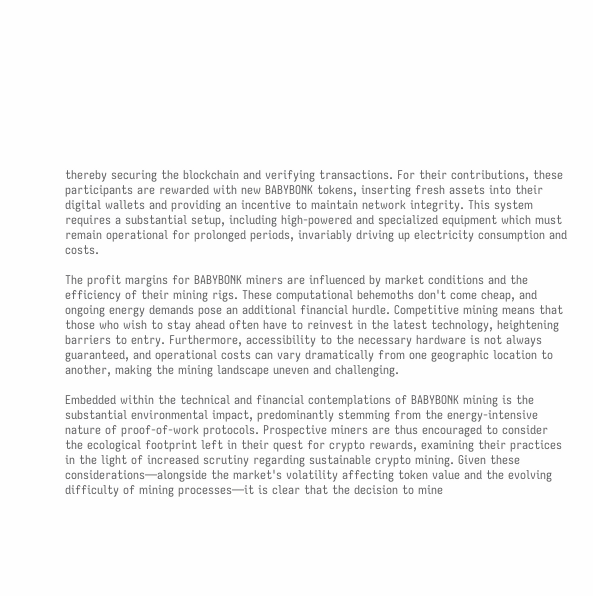thereby securing the blockchain and verifying transactions. For their contributions, these participants are rewarded with new BABYBONK tokens, inserting fresh assets into their digital wallets and providing an incentive to maintain network integrity. This system requires a substantial setup, including high-powered and specialized equipment which must remain operational for prolonged periods, invariably driving up electricity consumption and costs.

The profit margins for BABYBONK miners are influenced by market conditions and the efficiency of their mining rigs. These computational behemoths don't come cheap, and ongoing energy demands pose an additional financial hurdle. Competitive mining means that those who wish to stay ahead often have to reinvest in the latest technology, heightening barriers to entry. Furthermore, accessibility to the necessary hardware is not always guaranteed, and operational costs can vary dramatically from one geographic location to another, making the mining landscape uneven and challenging.

Embedded within the technical and financial contemplations of BABYBONK mining is the substantial environmental impact, predominantly stemming from the energy-intensive nature of proof-of-work protocols. Prospective miners are thus encouraged to consider the ecological footprint left in their quest for crypto rewards, examining their practices in the light of increased scrutiny regarding sustainable crypto mining. Given these considerations—alongside the market's volatility affecting token value and the evolving difficulty of mining processes—it is clear that the decision to mine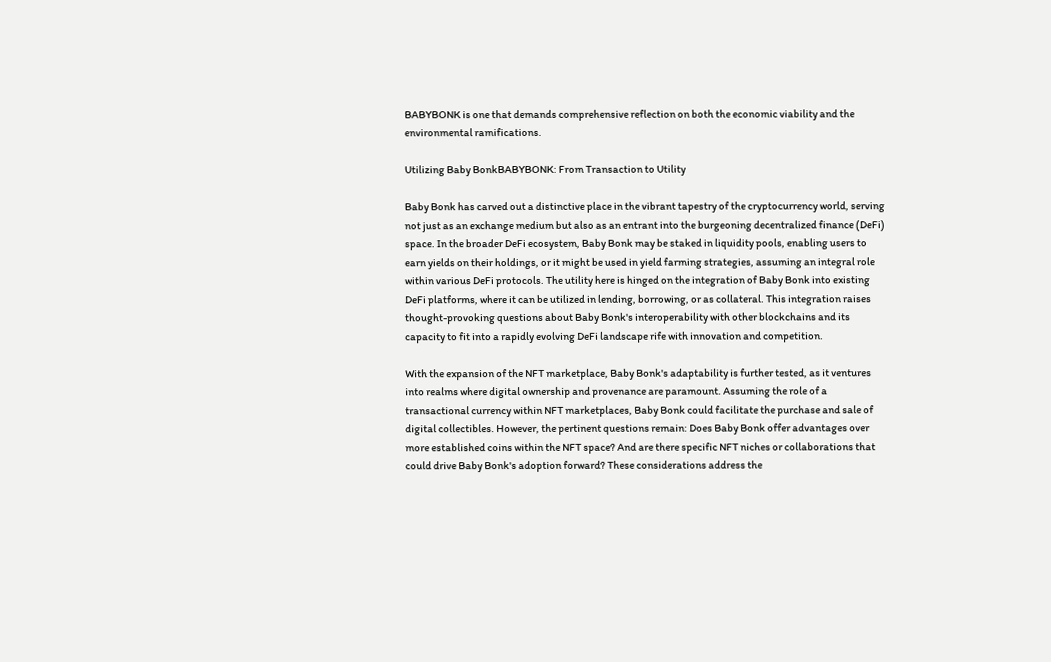BABYBONK is one that demands comprehensive reflection on both the economic viability and the environmental ramifications.

Utilizing Baby BonkBABYBONK: From Transaction to Utility

Baby Bonk has carved out a distinctive place in the vibrant tapestry of the cryptocurrency world, serving not just as an exchange medium but also as an entrant into the burgeoning decentralized finance (DeFi) space. In the broader DeFi ecosystem, Baby Bonk may be staked in liquidity pools, enabling users to earn yields on their holdings, or it might be used in yield farming strategies, assuming an integral role within various DeFi protocols. The utility here is hinged on the integration of Baby Bonk into existing DeFi platforms, where it can be utilized in lending, borrowing, or as collateral. This integration raises thought-provoking questions about Baby Bonk's interoperability with other blockchains and its capacity to fit into a rapidly evolving DeFi landscape rife with innovation and competition.

With the expansion of the NFT marketplace, Baby Bonk's adaptability is further tested, as it ventures into realms where digital ownership and provenance are paramount. Assuming the role of a transactional currency within NFT marketplaces, Baby Bonk could facilitate the purchase and sale of digital collectibles. However, the pertinent questions remain: Does Baby Bonk offer advantages over more established coins within the NFT space? And are there specific NFT niches or collaborations that could drive Baby Bonk's adoption forward? These considerations address the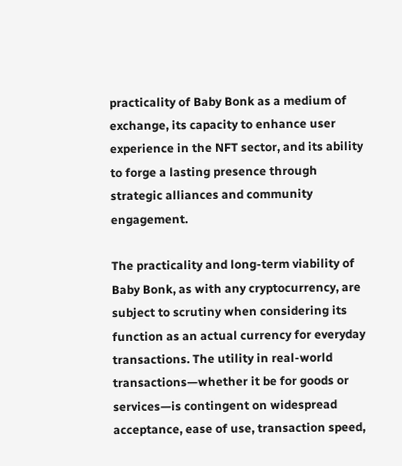practicality of Baby Bonk as a medium of exchange, its capacity to enhance user experience in the NFT sector, and its ability to forge a lasting presence through strategic alliances and community engagement.

The practicality and long-term viability of Baby Bonk, as with any cryptocurrency, are subject to scrutiny when considering its function as an actual currency for everyday transactions. The utility in real-world transactions—whether it be for goods or services—is contingent on widespread acceptance, ease of use, transaction speed,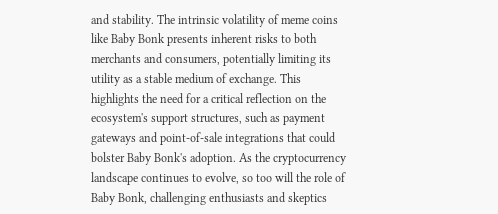and stability. The intrinsic volatility of meme coins like Baby Bonk presents inherent risks to both merchants and consumers, potentially limiting its utility as a stable medium of exchange. This highlights the need for a critical reflection on the ecosystem's support structures, such as payment gateways and point-of-sale integrations that could bolster Baby Bonk's adoption. As the cryptocurrency landscape continues to evolve, so too will the role of Baby Bonk, challenging enthusiasts and skeptics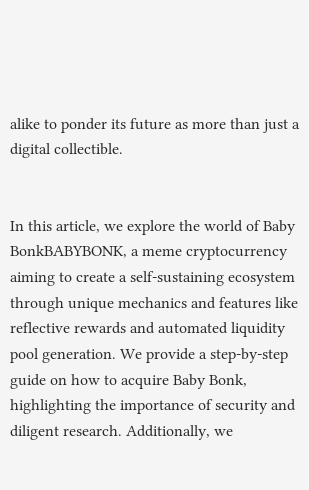alike to ponder its future as more than just a digital collectible.


In this article, we explore the world of Baby BonkBABYBONK, a meme cryptocurrency aiming to create a self-sustaining ecosystem through unique mechanics and features like reflective rewards and automated liquidity pool generation. We provide a step-by-step guide on how to acquire Baby Bonk, highlighting the importance of security and diligent research. Additionally, we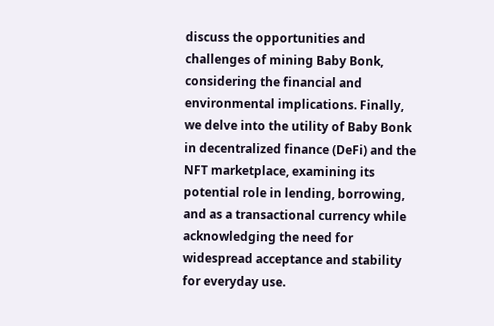discuss the opportunities and challenges of mining Baby Bonk, considering the financial and environmental implications. Finally, we delve into the utility of Baby Bonk in decentralized finance (DeFi) and the NFT marketplace, examining its potential role in lending, borrowing, and as a transactional currency while acknowledging the need for widespread acceptance and stability for everyday use.